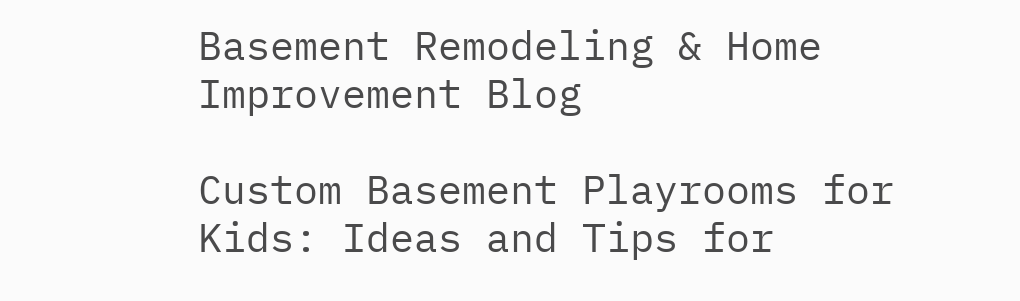Basement Remodeling & Home Improvement Blog

Custom Basement Playrooms for Kids: Ideas and Tips for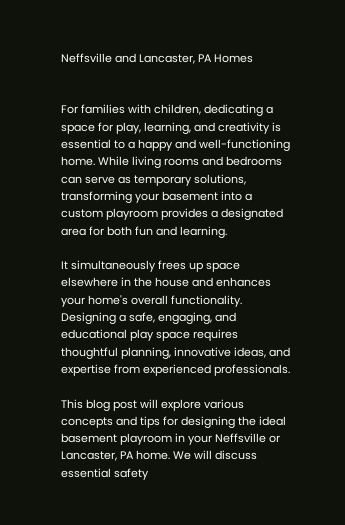Neffsville and Lancaster, PA Homes


For families with children, dedicating a space for play, learning, and creativity is essential to a happy and well-functioning home. While living rooms and bedrooms can serve as temporary solutions, transforming your basement into a custom playroom provides a designated area for both fun and learning.

It simultaneously frees up space elsewhere in the house and enhances your home's overall functionality. Designing a safe, engaging, and educational play space requires thoughtful planning, innovative ideas, and expertise from experienced professionals.

This blog post will explore various concepts and tips for designing the ideal basement playroom in your Neffsville or Lancaster, PA home. We will discuss essential safety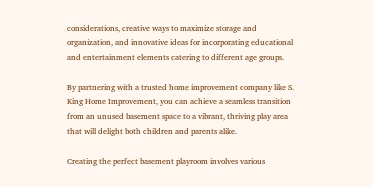considerations, creative ways to maximize storage and organization, and innovative ideas for incorporating educational and entertainment elements catering to different age groups.

By partnering with a trusted home improvement company like S. King Home Improvement, you can achieve a seamless transition from an unused basement space to a vibrant, thriving play area that will delight both children and parents alike.

Creating the perfect basement playroom involves various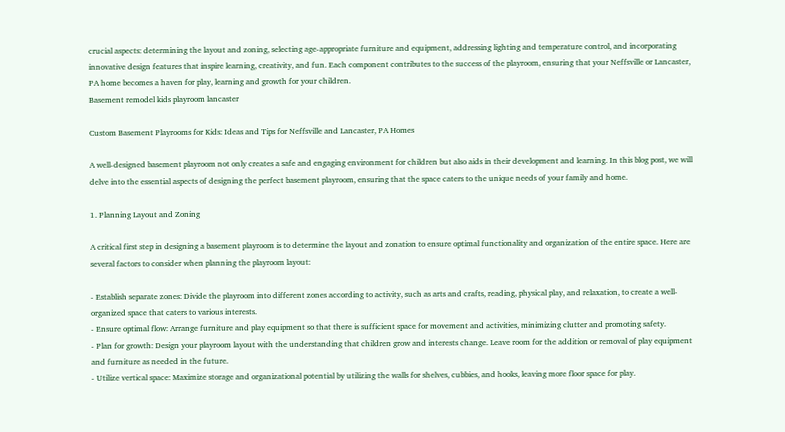crucial aspects: determining the layout and zoning, selecting age-appropriate furniture and equipment, addressing lighting and temperature control, and incorporating innovative design features that inspire learning, creativity, and fun. Each component contributes to the success of the playroom, ensuring that your Neffsville or Lancaster, PA home becomes a haven for play, learning and growth for your children.
Basement remodel kids playroom lancaster

Custom Basement Playrooms for Kids: Ideas and Tips for Neffsville and Lancaster, PA Homes

A well-designed basement playroom not only creates a safe and engaging environment for children but also aids in their development and learning. In this blog post, we will delve into the essential aspects of designing the perfect basement playroom, ensuring that the space caters to the unique needs of your family and home.

1. Planning Layout and Zoning

A critical first step in designing a basement playroom is to determine the layout and zonation to ensure optimal functionality and organization of the entire space. Here are several factors to consider when planning the playroom layout:

- Establish separate zones: Divide the playroom into different zones according to activity, such as arts and crafts, reading, physical play, and relaxation, to create a well-organized space that caters to various interests.
- Ensure optimal flow: Arrange furniture and play equipment so that there is sufficient space for movement and activities, minimizing clutter and promoting safety.
- Plan for growth: Design your playroom layout with the understanding that children grow and interests change. Leave room for the addition or removal of play equipment and furniture as needed in the future.
- Utilize vertical space: Maximize storage and organizational potential by utilizing the walls for shelves, cubbies, and hooks, leaving more floor space for play.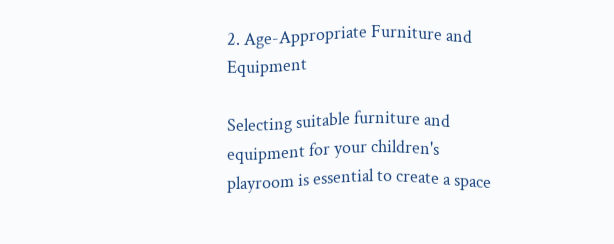2. Age-Appropriate Furniture and Equipment

Selecting suitable furniture and equipment for your children's playroom is essential to create a space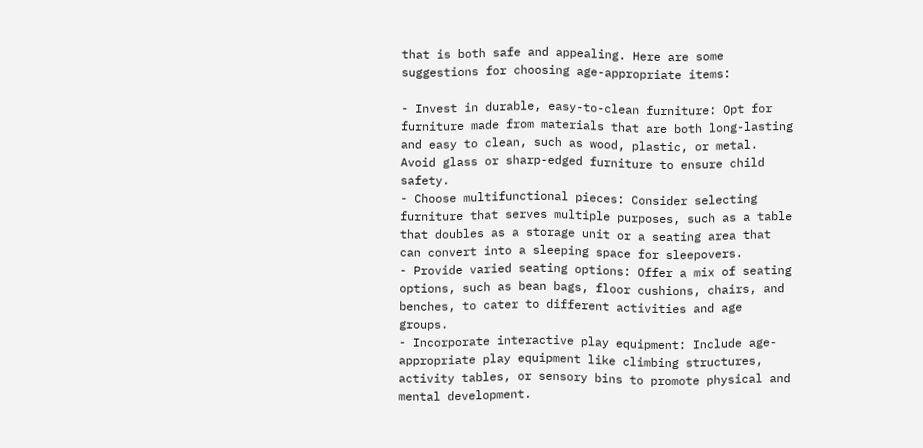that is both safe and appealing. Here are some suggestions for choosing age-appropriate items:

- Invest in durable, easy-to-clean furniture: Opt for furniture made from materials that are both long-lasting and easy to clean, such as wood, plastic, or metal. Avoid glass or sharp-edged furniture to ensure child safety.
- Choose multifunctional pieces: Consider selecting furniture that serves multiple purposes, such as a table that doubles as a storage unit or a seating area that can convert into a sleeping space for sleepovers.
- Provide varied seating options: Offer a mix of seating options, such as bean bags, floor cushions, chairs, and benches, to cater to different activities and age groups.
- Incorporate interactive play equipment: Include age-appropriate play equipment like climbing structures, activity tables, or sensory bins to promote physical and mental development.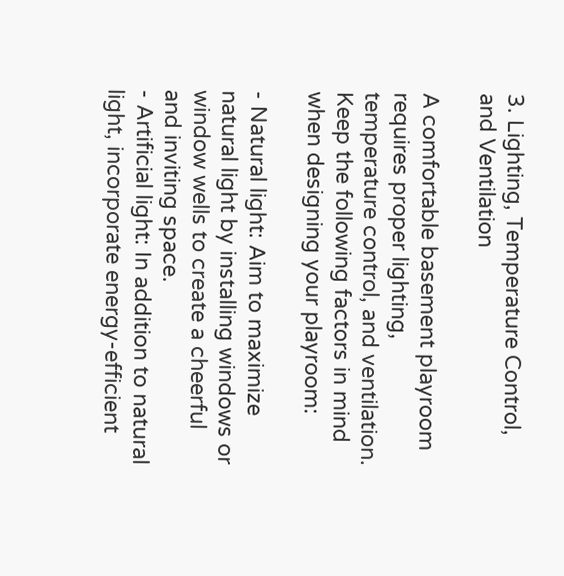3. Lighting, Temperature Control, and Ventilation

A comfortable basement playroom requires proper lighting, temperature control, and ventilation. Keep the following factors in mind when designing your playroom:

- Natural light: Aim to maximize natural light by installing windows or window wells to create a cheerful and inviting space.
- Artificial light: In addition to natural light, incorporate energy-efficient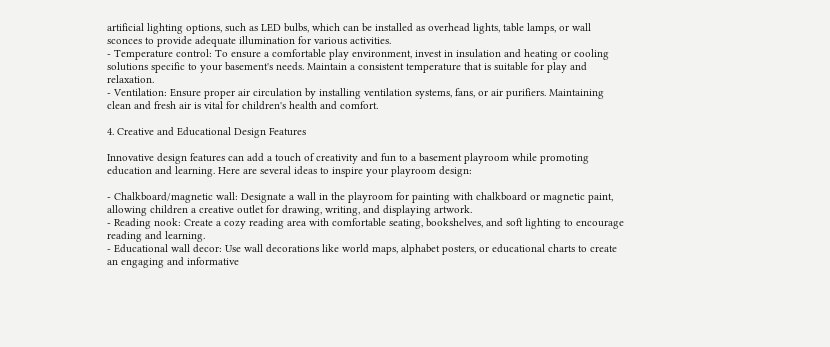artificial lighting options, such as LED bulbs, which can be installed as overhead lights, table lamps, or wall sconces to provide adequate illumination for various activities.
- Temperature control: To ensure a comfortable play environment, invest in insulation and heating or cooling solutions specific to your basement's needs. Maintain a consistent temperature that is suitable for play and relaxation.
- Ventilation: Ensure proper air circulation by installing ventilation systems, fans, or air purifiers. Maintaining clean and fresh air is vital for children's health and comfort.

4. Creative and Educational Design Features

Innovative design features can add a touch of creativity and fun to a basement playroom while promoting education and learning. Here are several ideas to inspire your playroom design:

- Chalkboard/magnetic wall: Designate a wall in the playroom for painting with chalkboard or magnetic paint, allowing children a creative outlet for drawing, writing, and displaying artwork.
- Reading nook: Create a cozy reading area with comfortable seating, bookshelves, and soft lighting to encourage reading and learning.
- Educational wall decor: Use wall decorations like world maps, alphabet posters, or educational charts to create an engaging and informative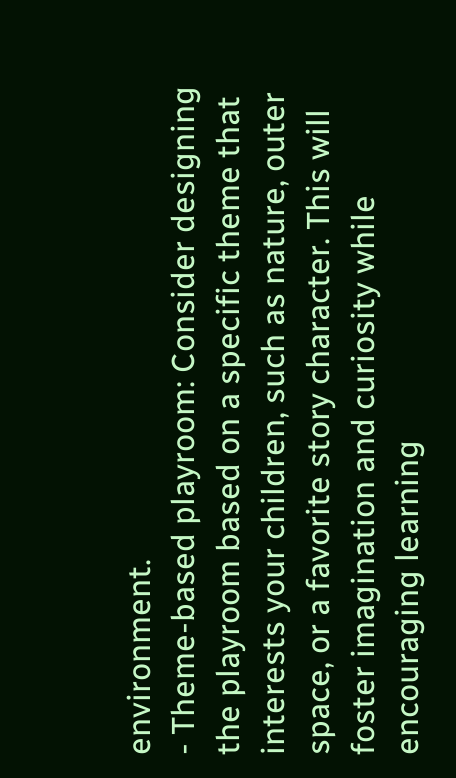environment.
- Theme-based playroom: Consider designing the playroom based on a specific theme that interests your children, such as nature, outer space, or a favorite story character. This will foster imagination and curiosity while encouraging learning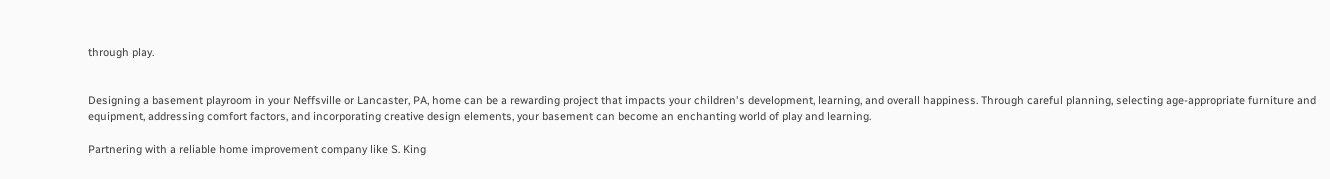through play.


Designing a basement playroom in your Neffsville or Lancaster, PA, home can be a rewarding project that impacts your children's development, learning, and overall happiness. Through careful planning, selecting age-appropriate furniture and equipment, addressing comfort factors, and incorporating creative design elements, your basement can become an enchanting world of play and learning.

Partnering with a reliable home improvement company like S. King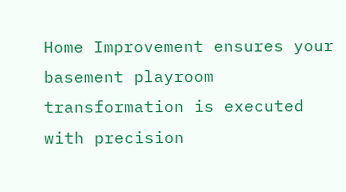Home Improvement ensures your basement playroom transformation is executed with precision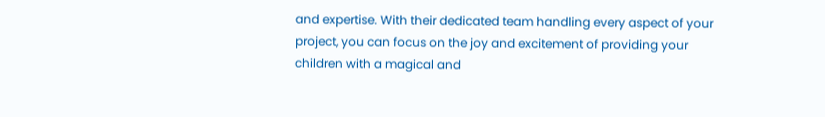and expertise. With their dedicated team handling every aspect of your project, you can focus on the joy and excitement of providing your children with a magical and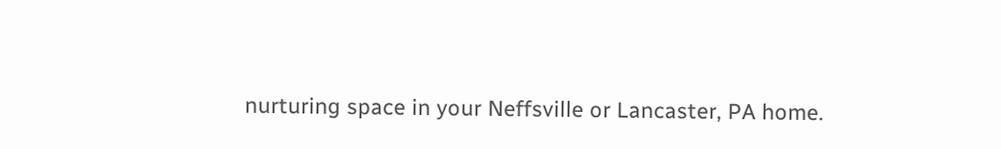nurturing space in your Neffsville or Lancaster, PA home.